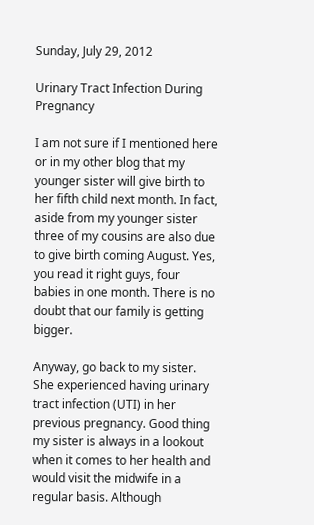Sunday, July 29, 2012

Urinary Tract Infection During Pregnancy

I am not sure if I mentioned here or in my other blog that my younger sister will give birth to her fifth child next month. In fact, aside from my younger sister three of my cousins are also due to give birth coming August. Yes, you read it right guys, four babies in one month. There is no doubt that our family is getting bigger.

Anyway, go back to my sister. She experienced having urinary tract infection (UTI) in her previous pregnancy. Good thing my sister is always in a lookout when it comes to her health and would visit the midwife in a regular basis. Although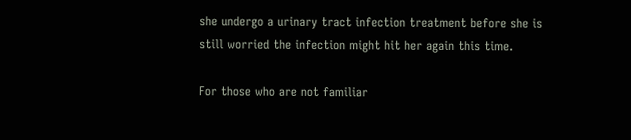she undergo a urinary tract infection treatment before she is still worried the infection might hit her again this time.

For those who are not familiar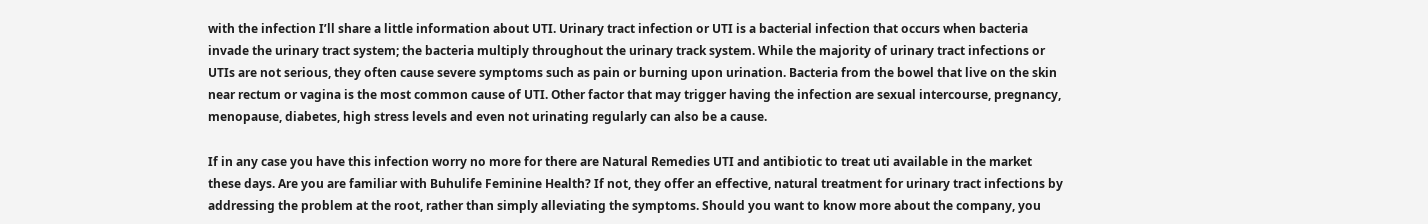with the infection I’ll share a little information about UTI. Urinary tract infection or UTI is a bacterial infection that occurs when bacteria invade the urinary tract system; the bacteria multiply throughout the urinary track system. While the majority of urinary tract infections or UTIs are not serious, they often cause severe symptoms such as pain or burning upon urination. Bacteria from the bowel that live on the skin near rectum or vagina is the most common cause of UTI. Other factor that may trigger having the infection are sexual intercourse, pregnancy, menopause, diabetes, high stress levels and even not urinating regularly can also be a cause.

If in any case you have this infection worry no more for there are Natural Remedies UTI and antibiotic to treat uti available in the market these days. Are you are familiar with Buhulife Feminine Health? If not, they offer an effective, natural treatment for urinary tract infections by addressing the problem at the root, rather than simply alleviating the symptoms. Should you want to know more about the company, you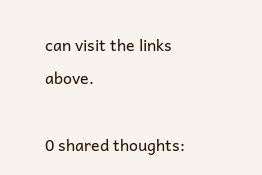can visit the links above.

0 shared thoughts: